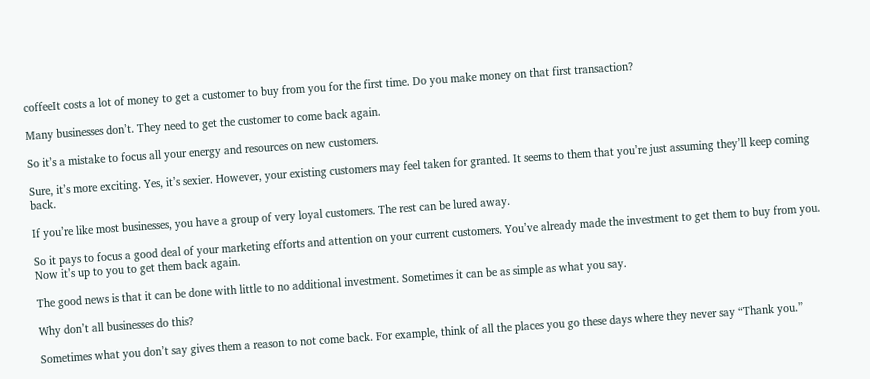coffeeIt costs a lot of money to get a customer to buy from you for the first time. Do you make money on that first transaction?

Many businesses don’t. They need to get the customer to come back again.

So it’s a mistake to focus all your energy and resources on new customers.

Sure, it’s more exciting. Yes, it’s sexier. However, your existing customers may feel taken for granted. It seems to them that you’re just assuming they’ll keep coming back.

If you’re like most businesses, you have a group of very loyal customers. The rest can be lured away.

So it pays to focus a good deal of your marketing efforts and attention on your current customers. You’ve already made the investment to get them to buy from you. Now it’s up to you to get them back again.

The good news is that it can be done with little to no additional investment. Sometimes it can be as simple as what you say.

Why don’t all businesses do this?

Sometimes what you don’t say gives them a reason to not come back. For example, think of all the places you go these days where they never say “Thank you.”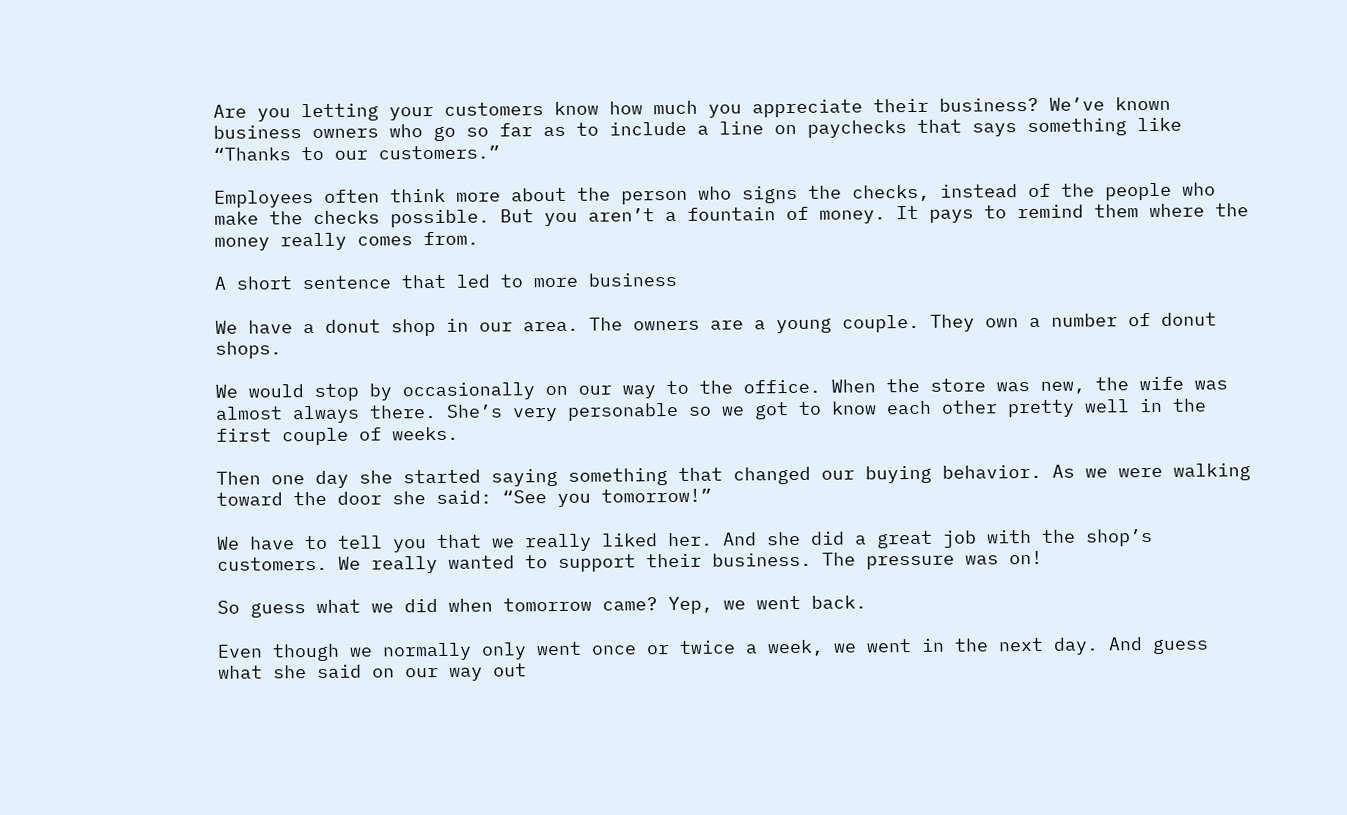Are you letting your customers know how much you appreciate their business? We’ve known business owners who go so far as to include a line on paychecks that says something like “Thanks to our customers.”

Employees often think more about the person who signs the checks, instead of the people who make the checks possible. But you aren’t a fountain of money. It pays to remind them where the money really comes from.

A short sentence that led to more business

We have a donut shop in our area. The owners are a young couple. They own a number of donut shops.

We would stop by occasionally on our way to the office. When the store was new, the wife was almost always there. She’s very personable so we got to know each other pretty well in the first couple of weeks.

Then one day she started saying something that changed our buying behavior. As we were walking toward the door she said: “See you tomorrow!”

We have to tell you that we really liked her. And she did a great job with the shop’s customers. We really wanted to support their business. The pressure was on!

So guess what we did when tomorrow came? Yep, we went back.

Even though we normally only went once or twice a week, we went in the next day. And guess what she said on our way out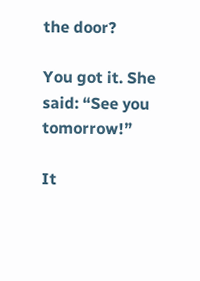the door?

You got it. She said: “See you tomorrow!”

It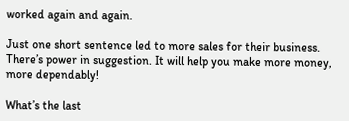worked again and again.

Just one short sentence led to more sales for their business. There’s power in suggestion. It will help you make more money, more dependably!

What’s the last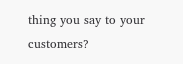thing you say to your customers?